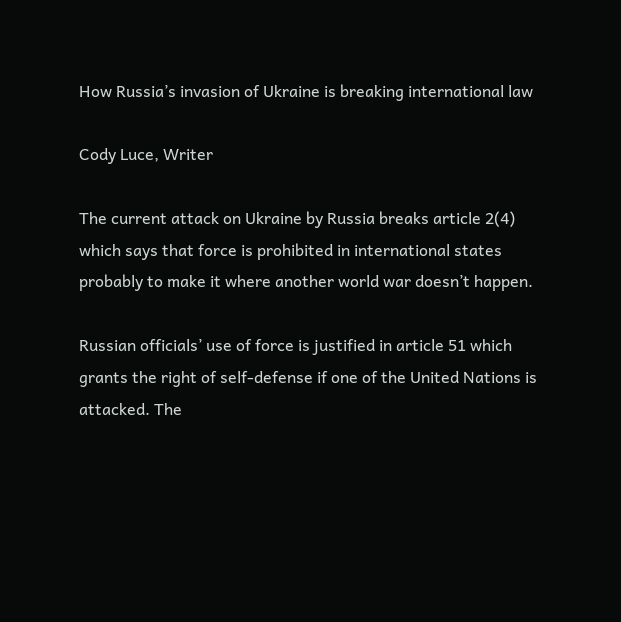How Russia’s invasion of Ukraine is breaking international law

Cody Luce, Writer

The current attack on Ukraine by Russia breaks article 2(4) which says that force is prohibited in international states probably to make it where another world war doesn’t happen.

Russian officials’ use of force is justified in article 51 which grants the right of self-defense if one of the United Nations is attacked. The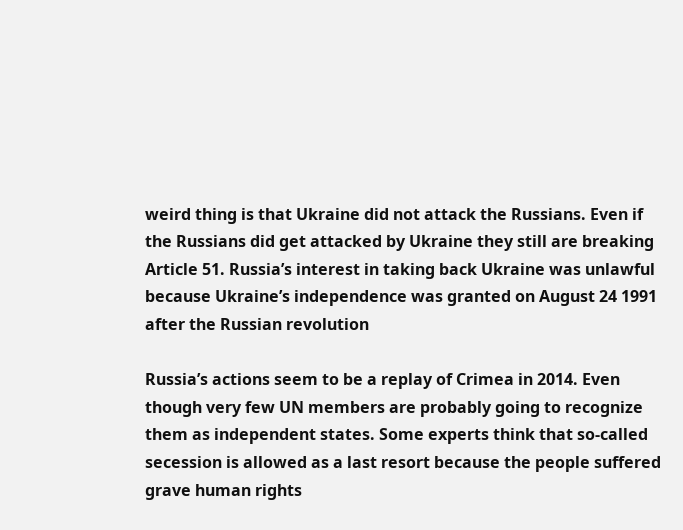weird thing is that Ukraine did not attack the Russians. Even if the Russians did get attacked by Ukraine they still are breaking Article 51. Russia’s interest in taking back Ukraine was unlawful because Ukraine’s independence was granted on August 24 1991 after the Russian revolution

Russia’s actions seem to be a replay of Crimea in 2014. Even though very few UN members are probably going to recognize them as independent states. Some experts think that so-called secession is allowed as a last resort because the people suffered grave human rights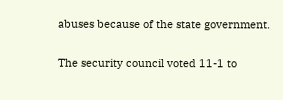abuses because of the state government.

The security council voted 11-1 to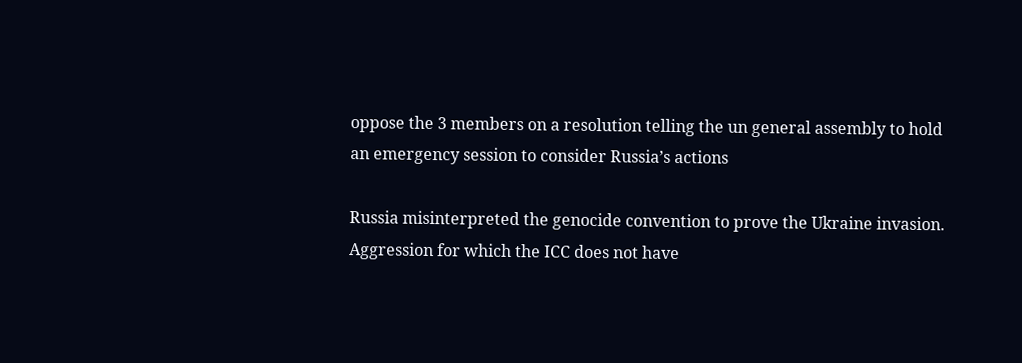oppose the 3 members on a resolution telling the un general assembly to hold an emergency session to consider Russia’s actions

Russia misinterpreted the genocide convention to prove the Ukraine invasion. Aggression for which the ICC does not have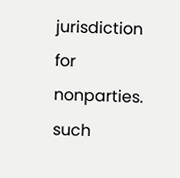jurisdiction for nonparties.
such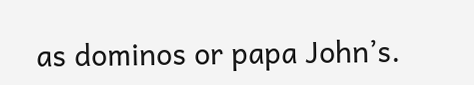as dominos or papa John’s.